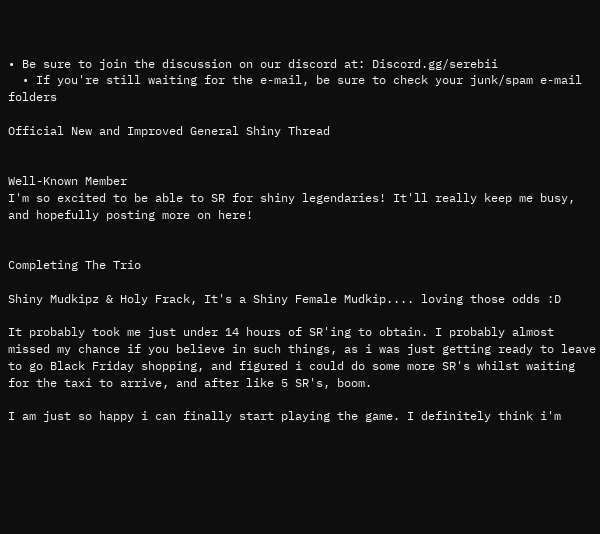• Be sure to join the discussion on our discord at: Discord.gg/serebii
  • If you're still waiting for the e-mail, be sure to check your junk/spam e-mail folders

Official New and Improved General Shiny Thread


Well-Known Member
I'm so excited to be able to SR for shiny legendaries! It'll really keep me busy, and hopefully posting more on here!


Completing The Trio

Shiny Mudkipz & Holy Frack, It's a Shiny Female Mudkip.... loving those odds :D

It probably took me just under 14 hours of SR'ing to obtain. I probably almost missed my chance if you believe in such things, as i was just getting ready to leave to go Black Friday shopping, and figured i could do some more SR's whilst waiting for the taxi to arrive, and after like 5 SR's, boom.

I am just so happy i can finally start playing the game. I definitely think i'm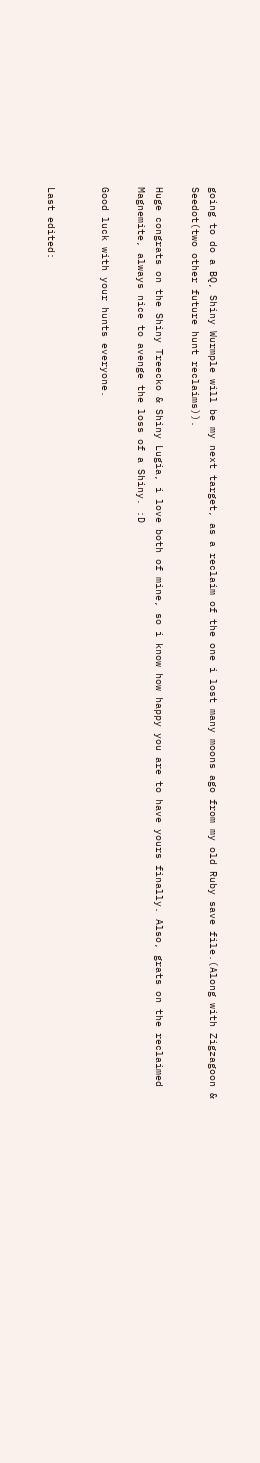going to do a BQ, Shiny Wurmple will be my next target, as a reclaim of the one i lost many moons ago from my old Ruby save file.(Along with Zigzagoon & Seedot(two other future hunt reclaims)).

Huge congrats on the Shiny Treecko & Shiny Lugia, i love both of mine, so i know how happy you are to have yours finally. Also, grats on the reclaimed Magnemite, always nice to avenge the loss of a Shiny. :D

Good luck with your hunts everyone.


Last edited: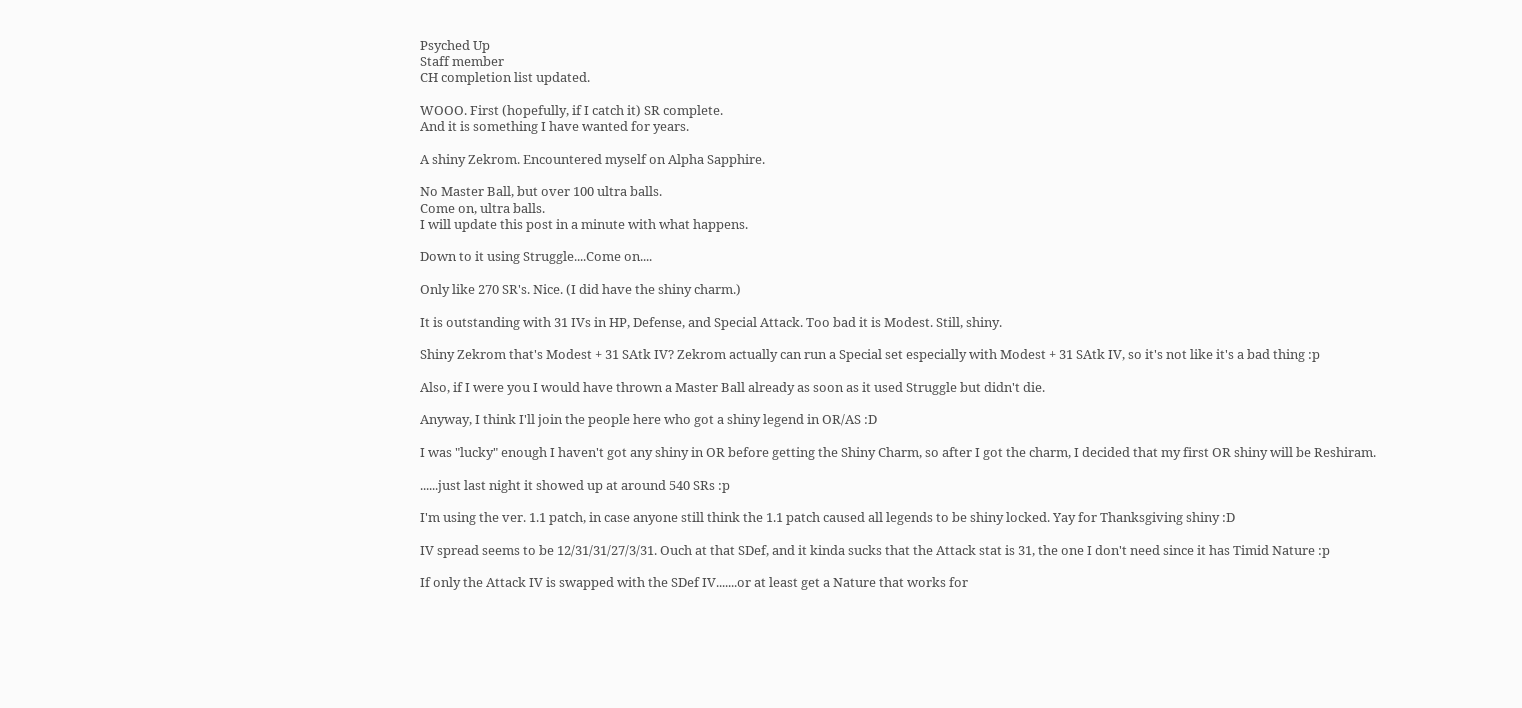Psyched Up
Staff member
CH completion list updated.

WOOO. First (hopefully, if I catch it) SR complete.
And it is something I have wanted for years.

A shiny Zekrom. Encountered myself on Alpha Sapphire.

No Master Ball, but over 100 ultra balls.
Come on, ultra balls.
I will update this post in a minute with what happens.

Down to it using Struggle....Come on....

Only like 270 SR's. Nice. (I did have the shiny charm.)

It is outstanding with 31 IVs in HP, Defense, and Special Attack. Too bad it is Modest. Still, shiny.

Shiny Zekrom that's Modest + 31 SAtk IV? Zekrom actually can run a Special set especially with Modest + 31 SAtk IV, so it's not like it's a bad thing :p

Also, if I were you I would have thrown a Master Ball already as soon as it used Struggle but didn't die.

Anyway, I think I'll join the people here who got a shiny legend in OR/AS :D

I was "lucky" enough I haven't got any shiny in OR before getting the Shiny Charm, so after I got the charm, I decided that my first OR shiny will be Reshiram.

......just last night it showed up at around 540 SRs :p

I'm using the ver. 1.1 patch, in case anyone still think the 1.1 patch caused all legends to be shiny locked. Yay for Thanksgiving shiny :D

IV spread seems to be 12/31/31/27/3/31. Ouch at that SDef, and it kinda sucks that the Attack stat is 31, the one I don't need since it has Timid Nature :p

If only the Attack IV is swapped with the SDef IV.......or at least get a Nature that works for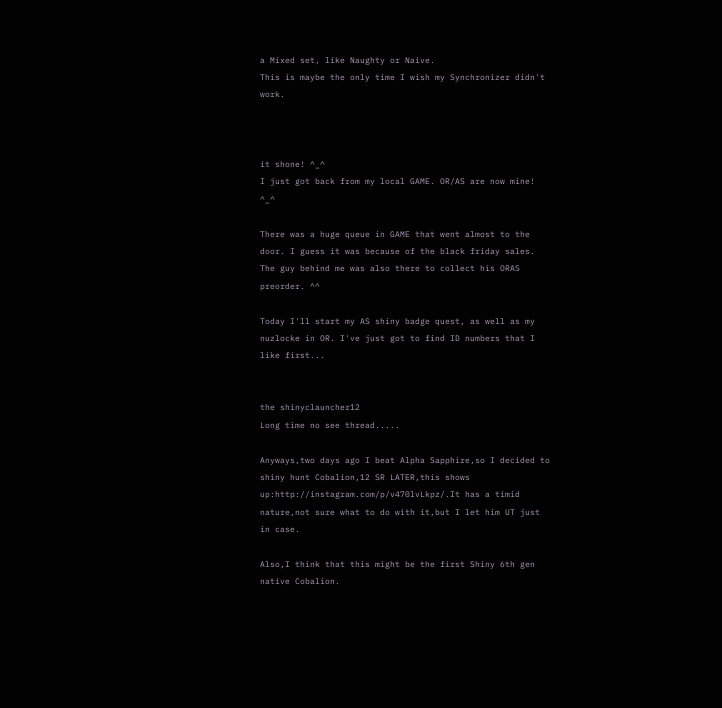a Mixed set, like Naughty or Naive.
This is maybe the only time I wish my Synchronizer didn't work.



it shone! ^_^
I just got back from my local GAME. OR/AS are now mine! ^_^

There was a huge queue in GAME that went almost to the door. I guess it was because of the black friday sales. The guy behind me was also there to collect his ORAS preorder. ^^

Today I'll start my AS shiny badge quest, as well as my nuzlocke in OR. I've just got to find ID numbers that I like first...


the shinyclauncher12
Long time no see thread.....

Anyways,two days ago I beat Alpha Sapphire,so I decided to shiny hunt Cobalion,12 SR LATER,this shows up:http://instagram.com/p/v470lvLkpz/.It has a timid nature,not sure what to do with it,but I let him UT just in case.

Also,I think that this might be the first Shiny 6th gen native Cobalion.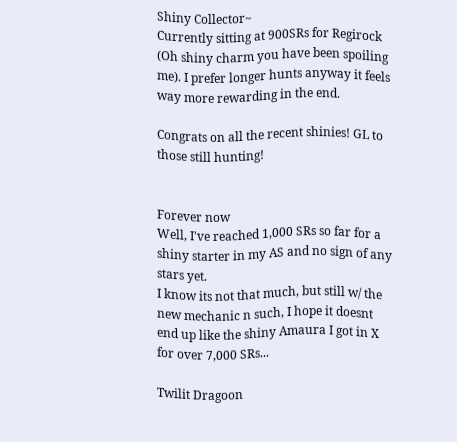Shiny Collector~
Currently sitting at 900SRs for Regirock (Oh shiny charm you have been spoiling me). I prefer longer hunts anyway it feels way more rewarding in the end.

Congrats on all the recent shinies! GL to those still hunting!


Forever now
Well, I've reached 1,000 SRs so far for a shiny starter in my AS and no sign of any stars yet.
I know its not that much, but still w/ the new mechanic n such, I hope it doesnt end up like the shiny Amaura I got in X for over 7,000 SRs...

Twilit Dragoon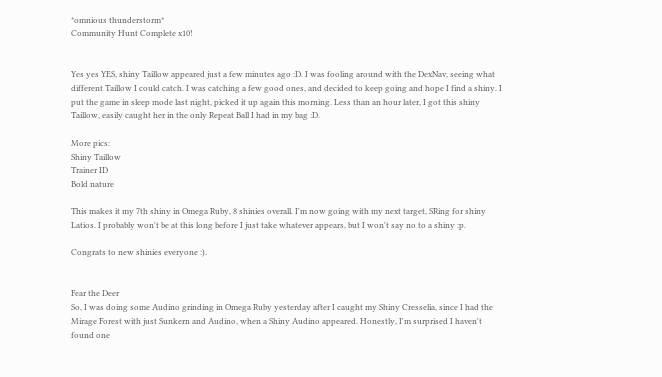*omnious thunderstorm*
Community Hunt Complete x10!


Yes yes YES, shiny Taillow appeared just a few minutes ago :D. I was fooling around with the DexNav, seeing what different Taillow I could catch. I was catching a few good ones, and decided to keep going and hope I find a shiny. I put the game in sleep mode last night, picked it up again this morning. Less than an hour later, I got this shiny Taillow, easily caught her in the only Repeat Ball I had in my bag :D.

More pics:
Shiny Taillow
Trainer ID
Bold nature

This makes it my 7th shiny in Omega Ruby, 8 shinies overall. I'm now going with my next target, SRing for shiny Latios. I probably won't be at this long before I just take whatever appears, but I won't say no to a shiny :p.

Congrats to new shinies everyone :).


Fear the Deer
So, I was doing some Audino grinding in Omega Ruby yesterday after I caught my Shiny Cresselia, since I had the Mirage Forest with just Sunkern and Audino, when a Shiny Audino appeared. Honestly, I'm surprised I haven't found one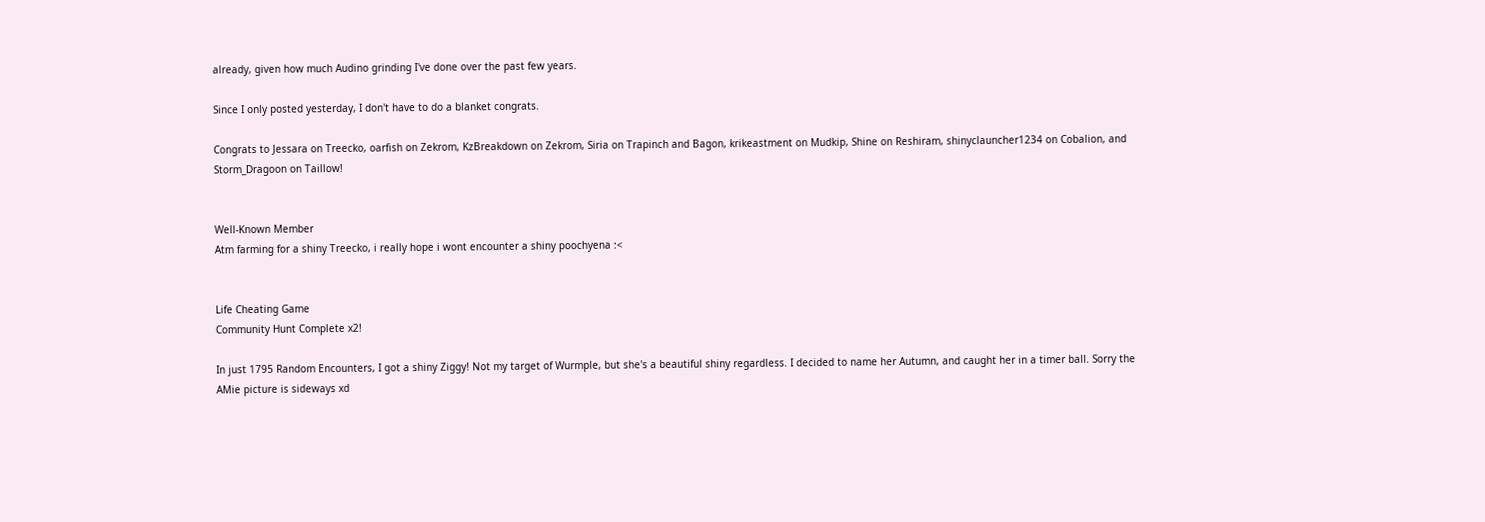already, given how much Audino grinding I've done over the past few years.

Since I only posted yesterday, I don't have to do a blanket congrats.

Congrats to Jessara on Treecko, oarfish on Zekrom, KzBreakdown on Zekrom, Siria on Trapinch and Bagon, krikeastment on Mudkip, Shine on Reshiram, shinyclauncher1234 on Cobalion, and Storm_Dragoon on Taillow!


Well-Known Member
Atm farming for a shiny Treecko, i really hope i wont encounter a shiny poochyena :<


Life Cheating Game
Community Hunt Complete x2!

In just 1795 Random Encounters, I got a shiny Ziggy! Not my target of Wurmple, but she's a beautiful shiny regardless. I decided to name her Autumn, and caught her in a timer ball. Sorry the AMie picture is sideways xd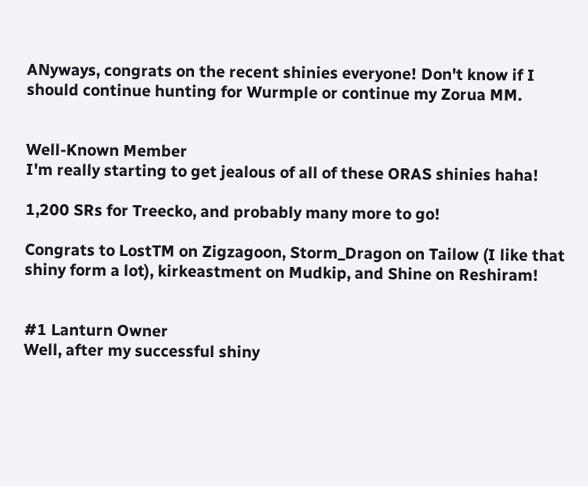ANyways, congrats on the recent shinies everyone! Don't know if I should continue hunting for Wurmple or continue my Zorua MM.


Well-Known Member
I'm really starting to get jealous of all of these ORAS shinies haha!

1,200 SRs for Treecko, and probably many more to go!

Congrats to LostTM on Zigzagoon, Storm_Dragon on Tailow (I like that shiny form a lot), kirkeastment on Mudkip, and Shine on Reshiram!


#1 Lanturn Owner
Well, after my successful shiny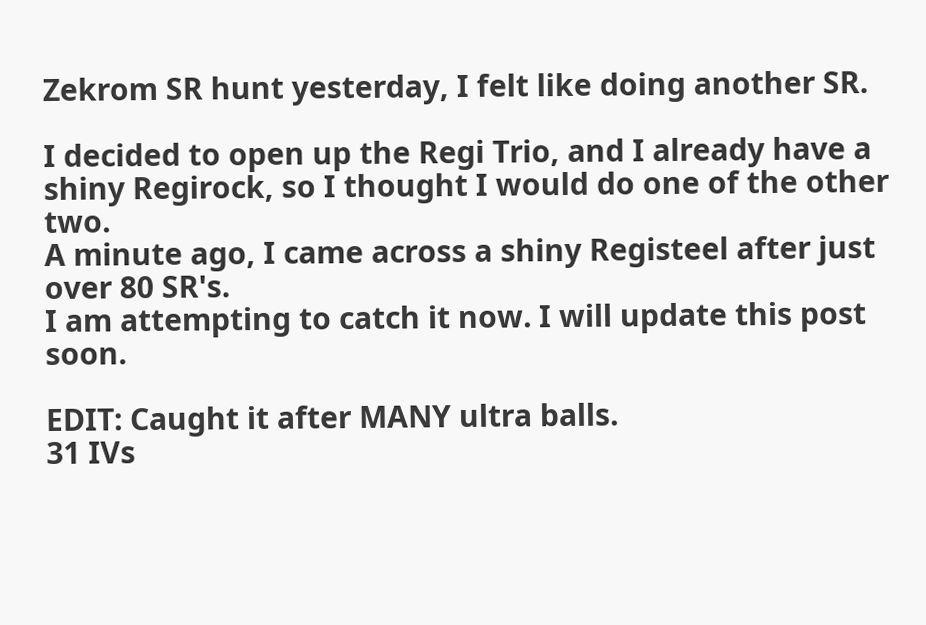Zekrom SR hunt yesterday, I felt like doing another SR.

I decided to open up the Regi Trio, and I already have a shiny Regirock, so I thought I would do one of the other two.
A minute ago, I came across a shiny Registeel after just over 80 SR's.
I am attempting to catch it now. I will update this post soon.

EDIT: Caught it after MANY ultra balls.
31 IVs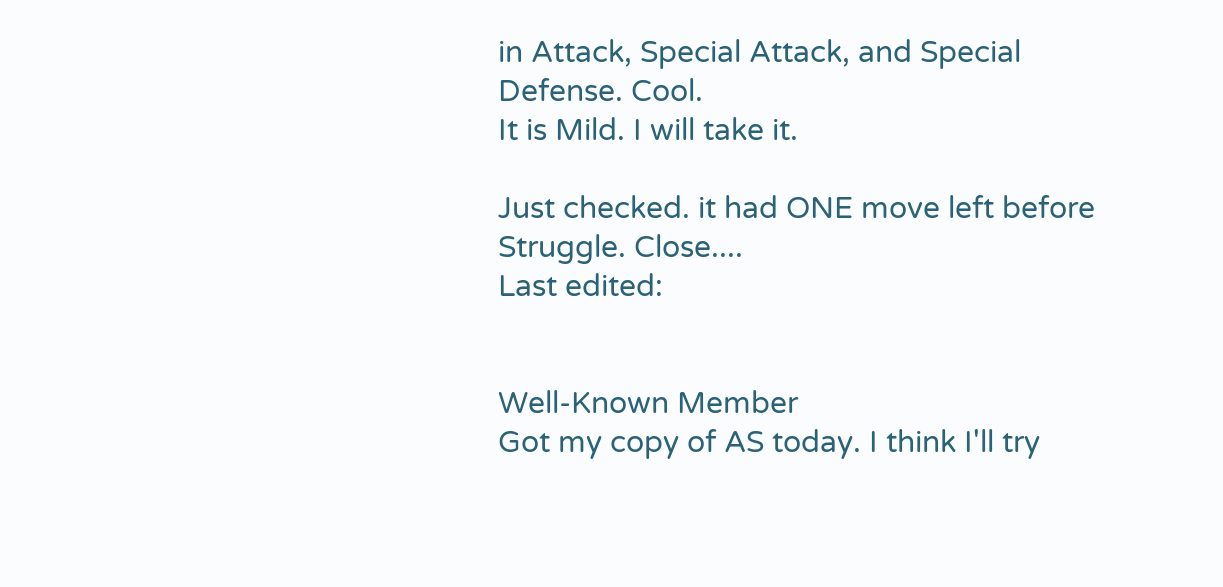in Attack, Special Attack, and Special Defense. Cool.
It is Mild. I will take it.

Just checked. it had ONE move left before Struggle. Close....
Last edited:


Well-Known Member
Got my copy of AS today. I think I'll try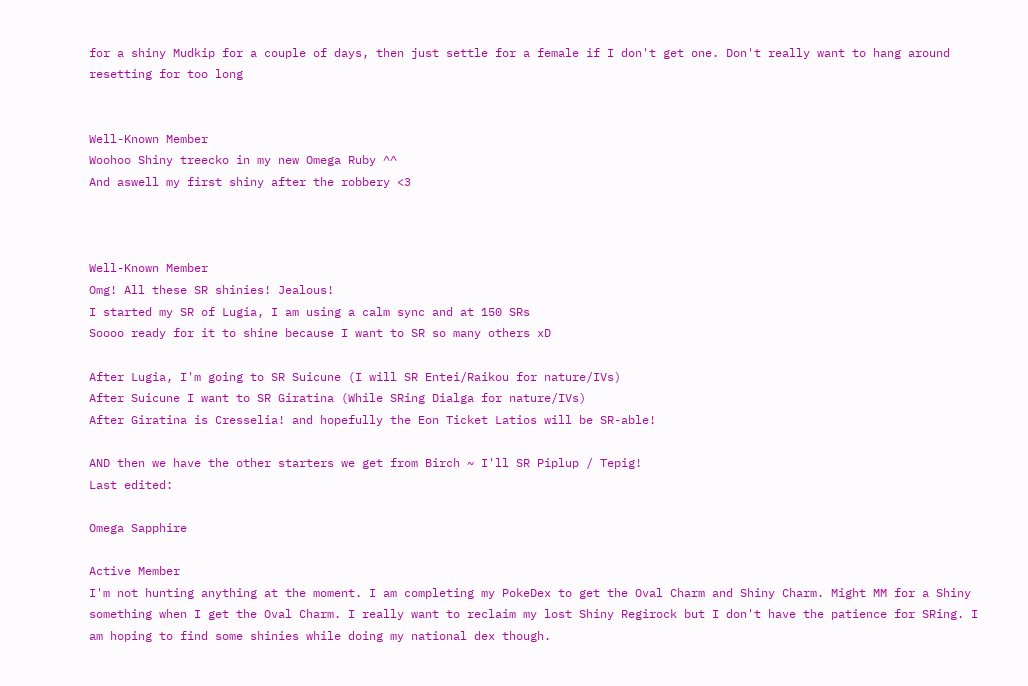for a shiny Mudkip for a couple of days, then just settle for a female if I don't get one. Don't really want to hang around resetting for too long


Well-Known Member
Woohoo Shiny treecko in my new Omega Ruby ^^
And aswell my first shiny after the robbery <3



Well-Known Member
Omg! All these SR shinies! Jealous!
I started my SR of Lugia, I am using a calm sync and at 150 SRs
Soooo ready for it to shine because I want to SR so many others xD

After Lugia, I'm going to SR Suicune (I will SR Entei/Raikou for nature/IVs)
After Suicune I want to SR Giratina (While SRing Dialga for nature/IVs)
After Giratina is Cresselia! and hopefully the Eon Ticket Latios will be SR-able!

AND then we have the other starters we get from Birch ~ I'll SR Piplup / Tepig!
Last edited:

Omega Sapphire

Active Member
I'm not hunting anything at the moment. I am completing my PokeDex to get the Oval Charm and Shiny Charm. Might MM for a Shiny something when I get the Oval Charm. I really want to reclaim my lost Shiny Regirock but I don't have the patience for SRing. I am hoping to find some shinies while doing my national dex though.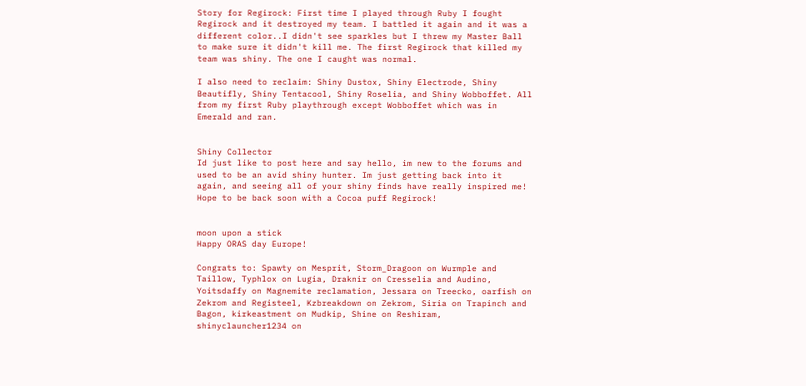Story for Regirock: First time I played through Ruby I fought Regirock and it destroyed my team. I battled it again and it was a different color..I didn't see sparkles but I threw my Master Ball to make sure it didn't kill me. The first Regirock that killed my team was shiny. The one I caught was normal.

I also need to reclaim: Shiny Dustox, Shiny Electrode, Shiny Beautifly, Shiny Tentacool, Shiny Roselia, and Shiny Wobboffet. All from my first Ruby playthrough except Wobboffet which was in Emerald and ran.


Shiny Collector
Id just like to post here and say hello, im new to the forums and used to be an avid shiny hunter. Im just getting back into it again, and seeing all of your shiny finds have really inspired me! Hope to be back soon with a Cocoa puff Regirock!


moon upon a stick
Happy ORAS day Europe!

Congrats to: Spawty on Mesprit, Storm_Dragoon on Wurmple and Taillow, Typhlox on Lugia, Draknir on Cresselia and Audino, Yoitsdaffy on Magnemite reclamation, Jessara on Treecko, oarfish on Zekrom and Registeel, Kzbreakdown on Zekrom, Siria on Trapinch and Bagon, kirkeastment on Mudkip, Shine on Reshiram, shinyclauncher1234 on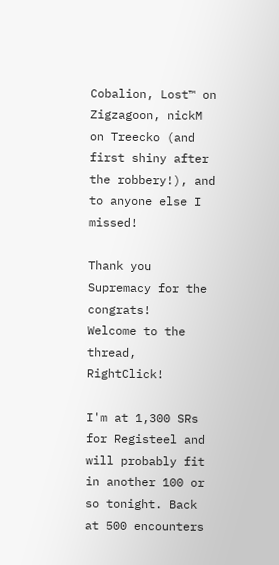Cobalion, Lost™ on Zigzagoon, nickM on Treecko (and first shiny after the robbery!), and to anyone else I missed!

Thank you Supremacy for the congrats!
Welcome to the thread, RightClick!

I'm at 1,300 SRs for Registeel and will probably fit in another 100 or so tonight. Back at 500 encounters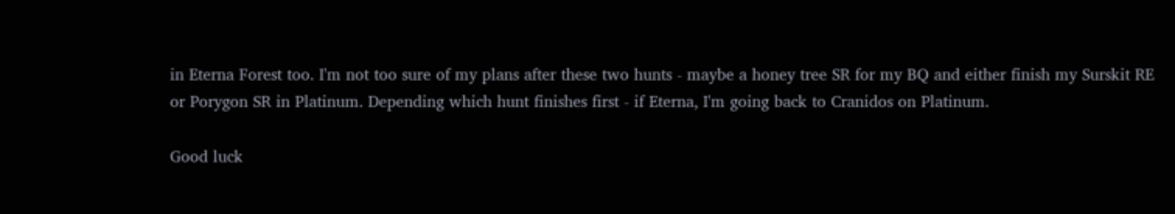in Eterna Forest too. I'm not too sure of my plans after these two hunts - maybe a honey tree SR for my BQ and either finish my Surskit RE or Porygon SR in Platinum. Depending which hunt finishes first - if Eterna, I'm going back to Cranidos on Platinum.

Good luck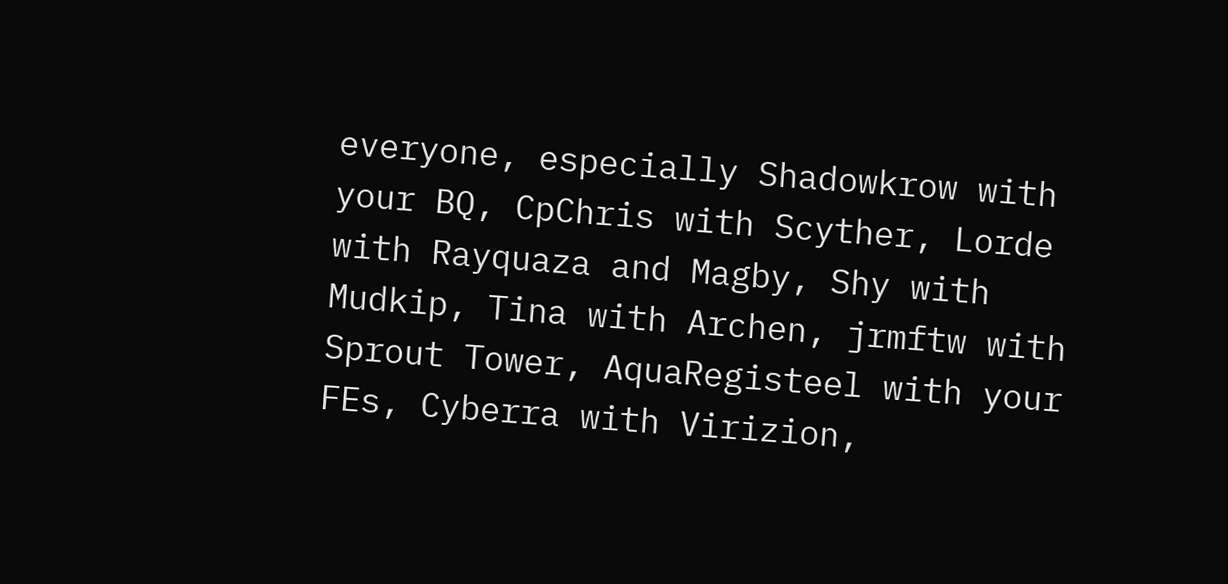everyone, especially Shadowkrow with your BQ, CpChris with Scyther, Lorde with Rayquaza and Magby, Shy with Mudkip, Tina with Archen, jrmftw with Sprout Tower, AquaRegisteel with your FEs, Cyberra with Virizion,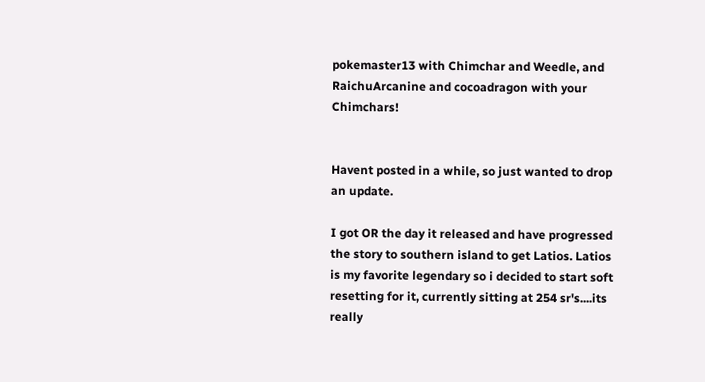pokemaster13 with Chimchar and Weedle, and RaichuArcanine and cocoadragon with your Chimchars!


Havent posted in a while, so just wanted to drop an update.

I got OR the day it released and have progressed the story to southern island to get Latios. Latios is my favorite legendary so i decided to start soft resetting for it, currently sitting at 254 sr's....its really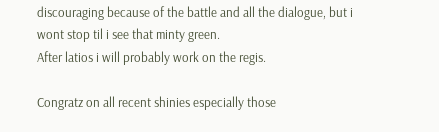discouraging because of the battle and all the dialogue, but i wont stop til i see that minty green.
After latios i will probably work on the regis.

Congratz on all recent shinies especially those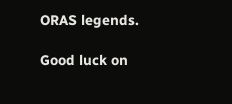ORAS legends.

Good luck on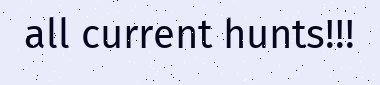all current hunts!!!